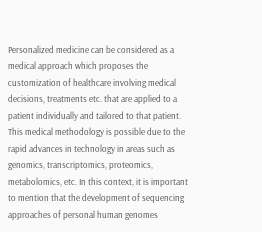Personalized medicine can be considered as a medical approach which proposes the customization of healthcare involving medical decisions, treatments etc. that are applied to a patient individually and tailored to that patient. This medical methodology is possible due to the rapid advances in technology in areas such as genomics, transcriptomics, proteomics, metabolomics, etc. In this context, it is important to mention that the development of sequencing approaches of personal human genomes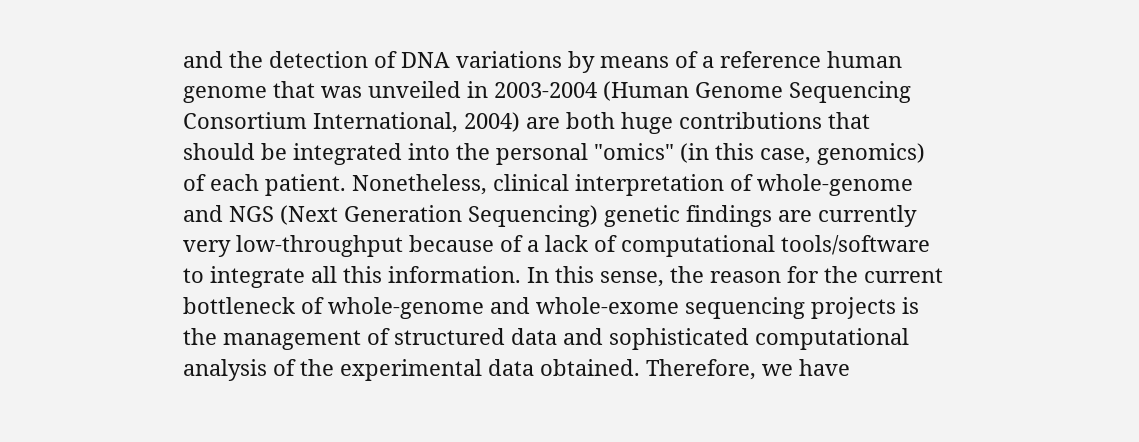and the detection of DNA variations by means of a reference human genome that was unveiled in 2003-2004 (Human Genome Sequencing Consortium International, 2004) are both huge contributions that should be integrated into the personal "omics" (in this case, genomics) of each patient. Nonetheless, clinical interpretation of whole-genome and NGS (Next Generation Sequencing) genetic findings are currently very low-throughput because of a lack of computational tools/software to integrate all this information. In this sense, the reason for the current bottleneck of whole-genome and whole-exome sequencing projects is the management of structured data and sophisticated computational analysis of the experimental data obtained. Therefore, we have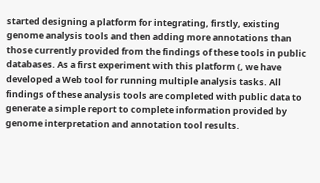started designing a platform for integrating, firstly, existing genome analysis tools and then adding more annotations than those currently provided from the findings of these tools in public databases. As a first experiment with this platform (, we have developed a Web tool for running multiple analysis tasks. All findings of these analysis tools are completed with public data to generate a simple report to complete information provided by genome interpretation and annotation tool results.